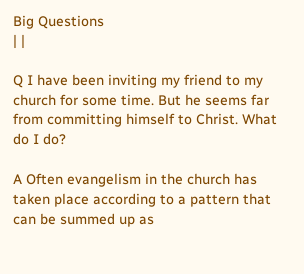Big Questions
| |

Q I have been inviting my friend to my church for some time. But he seems far from committing himself to Christ. What do I do?

A Often evangelism in the church has taken place according to a pattern that can be summed up as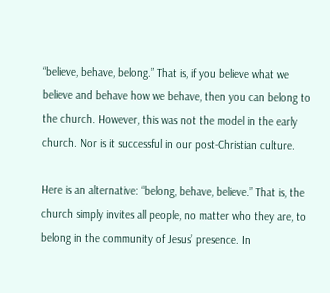“believe, behave, belong.” That is, if you believe what we believe and behave how we behave, then you can belong to the church. However, this was not the model in the early church. Nor is it successful in our post-Christian culture.

Here is an alternative: “belong, behave, believe.” That is, the church simply invites all people, no matter who they are, to belong in the community of Jesus’ presence. In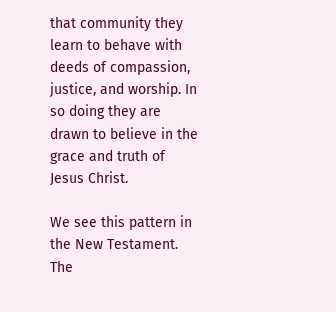that community they learn to behave with deeds of compassion, justice, and worship. In so doing they are drawn to believe in the grace and truth of Jesus Christ.

We see this pattern in the New Testament. The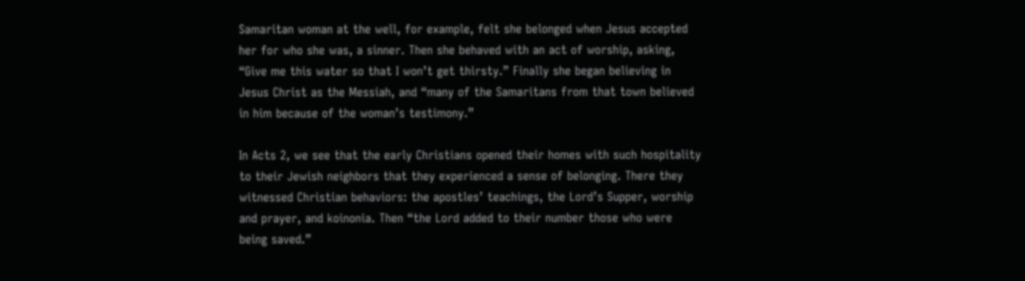Samaritan woman at the well, for example, felt she belonged when Jesus accepted her for who she was, a sinner. Then she behaved with an act of worship, asking, “Give me this water so that I won’t get thirsty.” Finally she began believing in Jesus Christ as the Messiah, and “many of the Samaritans from that town believed in him because of the woman’s testimony.”

In Acts 2, we see that the early Christians opened their homes with such hospitality to their Jewish neighbors that they experienced a sense of belonging. There they witnessed Christian behaviors: the apostles’ teachings, the Lord’s Supper, worship and prayer, and koinonia. Then “the Lord added to their number those who were being saved.”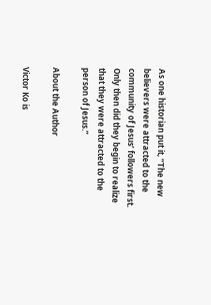As one historian put it, “The new believers were attracted to the community of Jesus’ followers first. Only then did they begin to realize that they were attracted to the person of Jesus.”

About the Author

Victor Ko is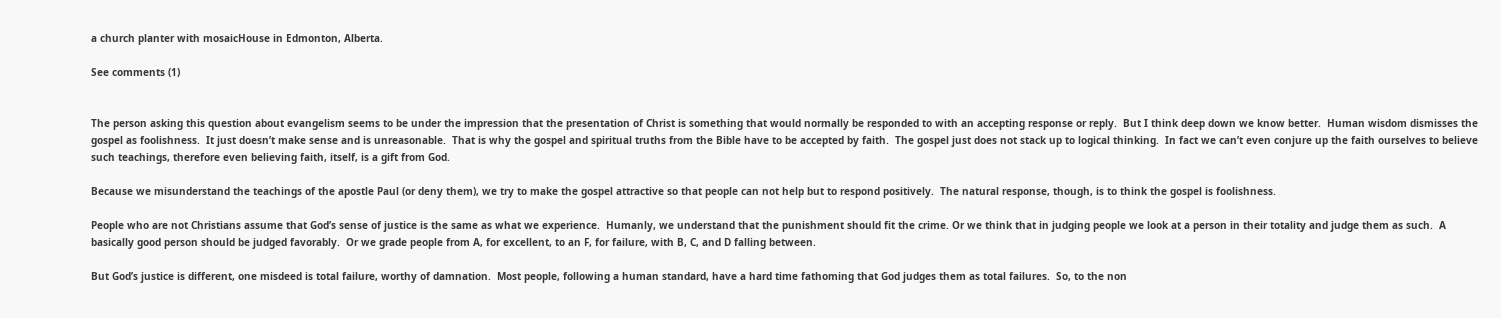a church planter with mosaicHouse in Edmonton, Alberta.

See comments (1)


The person asking this question about evangelism seems to be under the impression that the presentation of Christ is something that would normally be responded to with an accepting response or reply.  But I think deep down we know better.  Human wisdom dismisses the gospel as foolishness.  It just doesn’t make sense and is unreasonable.  That is why the gospel and spiritual truths from the Bible have to be accepted by faith.  The gospel just does not stack up to logical thinking.  In fact we can’t even conjure up the faith ourselves to believe such teachings, therefore even believing faith, itself, is a gift from God.

Because we misunderstand the teachings of the apostle Paul (or deny them), we try to make the gospel attractive so that people can not help but to respond positively.  The natural response, though, is to think the gospel is foolishness.

People who are not Christians assume that God’s sense of justice is the same as what we experience.  Humanly, we understand that the punishment should fit the crime. Or we think that in judging people we look at a person in their totality and judge them as such.  A basically good person should be judged favorably.  Or we grade people from A, for excellent, to an F, for failure, with B, C, and D falling between.

But God’s justice is different, one misdeed is total failure, worthy of damnation.  Most people, following a human standard, have a hard time fathoming that God judges them as total failures.  So, to the non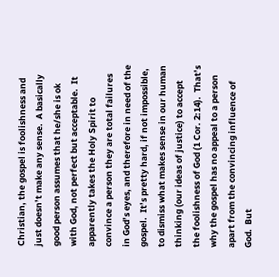Christian, the gospel is foolishness and just doesn’t make any sense.  A basically good person assumes that he/she is ok with God, not perfect but acceptable.  It apparently takes the Holy Spirit to convince a person they are total failures in God’s eyes, and therefore in need of the gospel.  It’s pretty hard, if not impossible, to dismiss what makes sense in our human thinking (our ideas of justice) to accept the foolishness of God (1 Cor. 2:14).  That’s why the gospel has no appeal to a person apart from the convincing influence of God.  But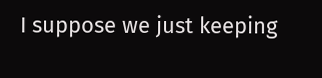I suppose we just keeping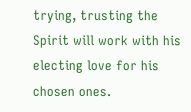trying, trusting the Spirit will work with his electing love for his chosen ones.